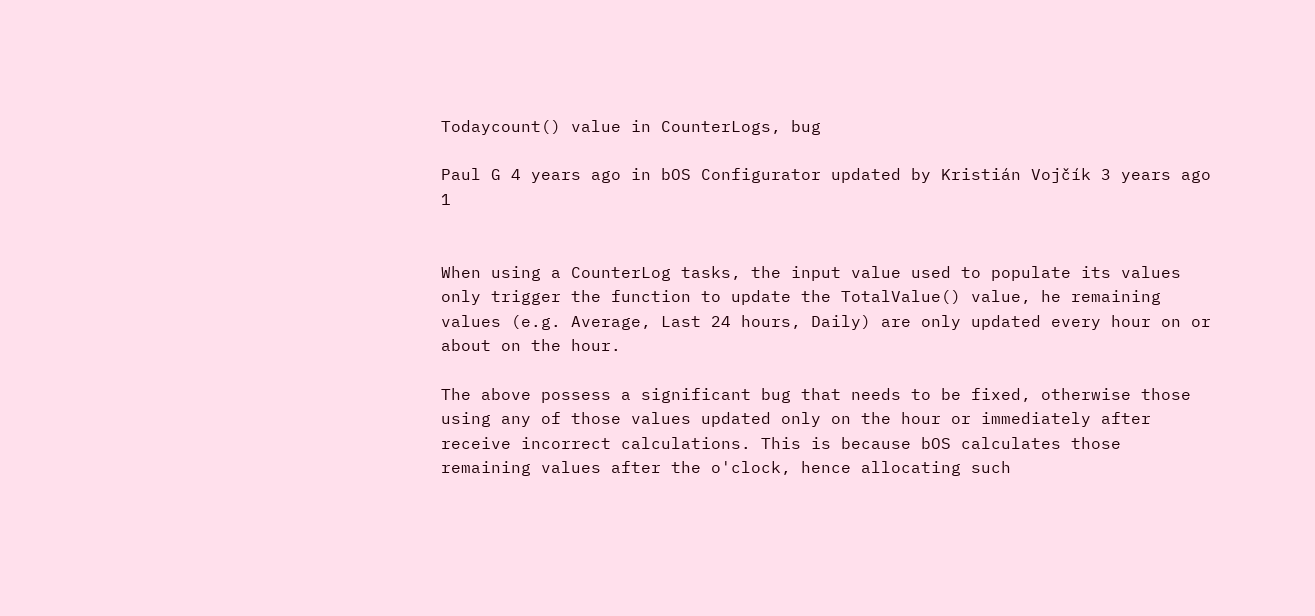Todaycount() value in CounterLogs, bug

Paul G 4 years ago in bOS Configurator updated by Kristián Vojčík 3 years ago 1


When using a CounterLog tasks, the input value used to populate its values only trigger the function to update the TotalValue() value, he remaining values (e.g. Average, Last 24 hours, Daily) are only updated every hour on or about on the hour.

The above possess a significant bug that needs to be fixed, otherwise those using any of those values updated only on the hour or immediately after receive incorrect calculations. This is because bOS calculates those remaining values after the o'clock, hence allocating such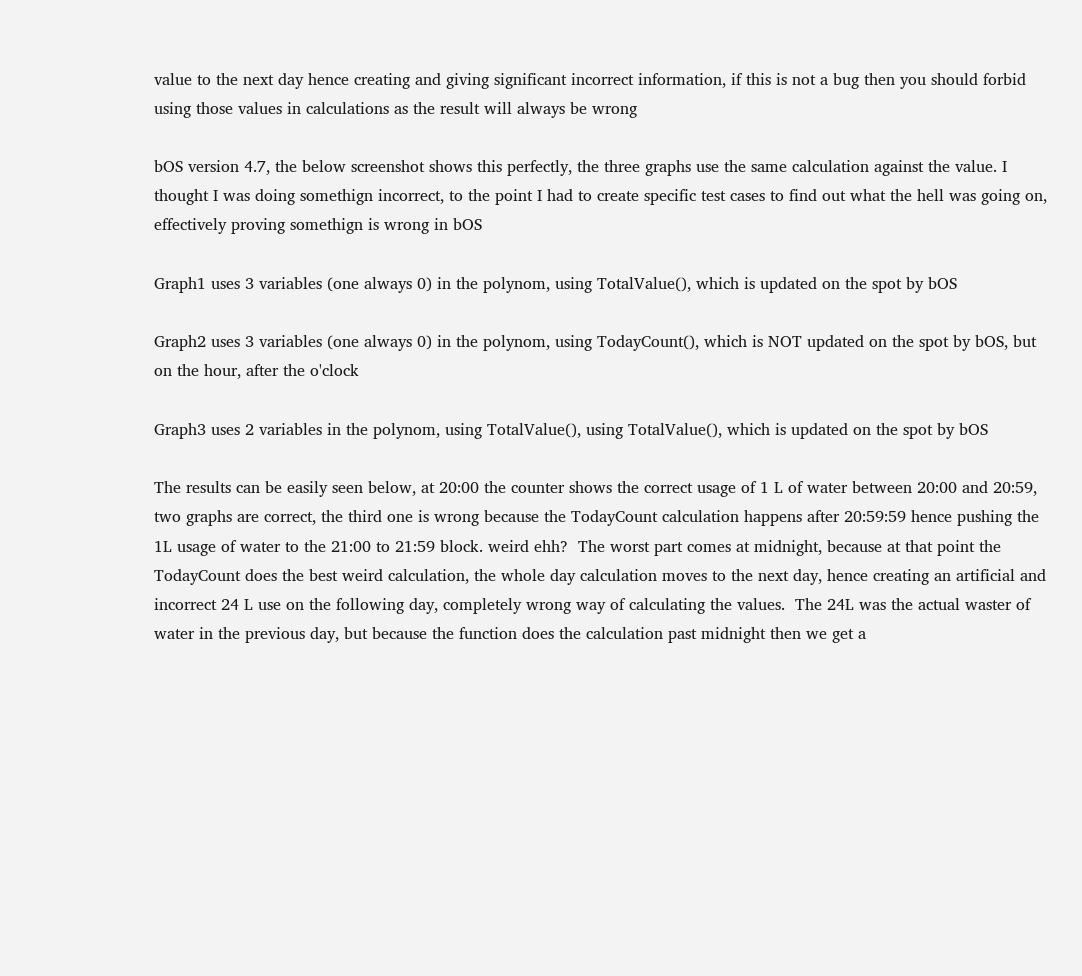value to the next day hence creating and giving significant incorrect information, if this is not a bug then you should forbid using those values in calculations as the result will always be wrong

bOS version 4.7, the below screenshot shows this perfectly, the three graphs use the same calculation against the value. I thought I was doing somethign incorrect, to the point I had to create specific test cases to find out what the hell was going on, effectively proving somethign is wrong in bOS

Graph1 uses 3 variables (one always 0) in the polynom, using TotalValue(), which is updated on the spot by bOS

Graph2 uses 3 variables (one always 0) in the polynom, using TodayCount(), which is NOT updated on the spot by bOS, but on the hour, after the o'clock

Graph3 uses 2 variables in the polynom, using TotalValue(), using TotalValue(), which is updated on the spot by bOS

The results can be easily seen below, at 20:00 the counter shows the correct usage of 1 L of water between 20:00 and 20:59, two graphs are correct, the third one is wrong because the TodayCount calculation happens after 20:59:59 hence pushing the 1L usage of water to the 21:00 to 21:59 block. weird ehh?  The worst part comes at midnight, because at that point the TodayCount does the best weird calculation, the whole day calculation moves to the next day, hence creating an artificial and incorrect 24 L use on the following day, completely wrong way of calculating the values.  The 24L was the actual waster of water in the previous day, but because the function does the calculation past midnight then we get a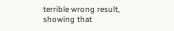terrible wrong result, showing that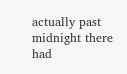actually past midnight there had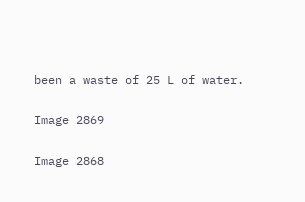been a waste of 25 L of water.

Image 2869

Image 2868